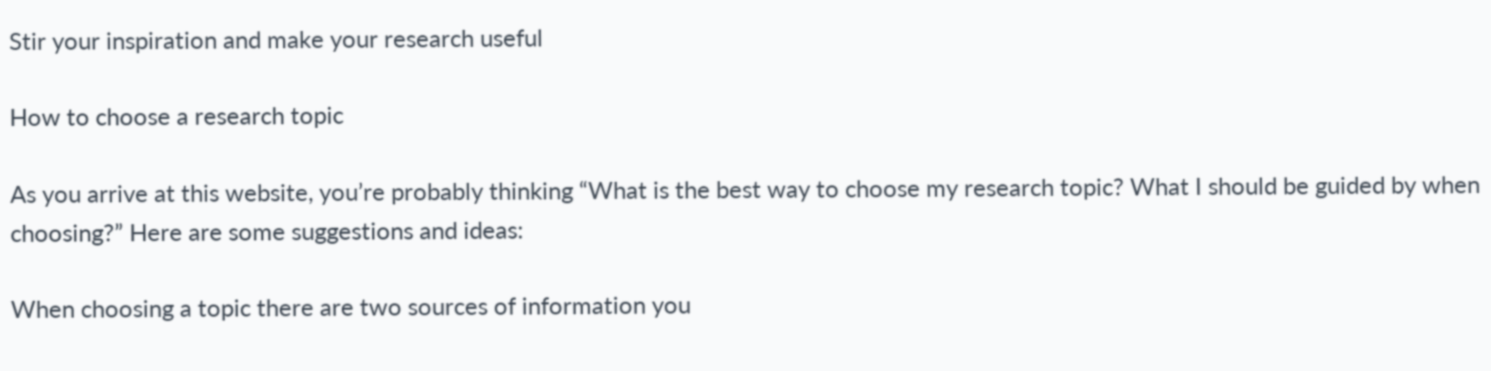Stir your inspiration and make your research useful

How to choose a research topic

As you arrive at this website, you’re probably thinking “What is the best way to choose my research topic? What I should be guided by when choosing?” Here are some suggestions and ideas:

When choosing a topic there are two sources of information you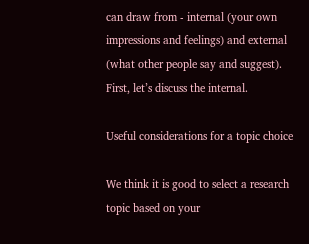can draw from - internal (your own impressions and feelings) and external (what other people say and suggest). First, let’s discuss the internal.

Useful considerations for a topic choice

We think it is good to select a research topic based on your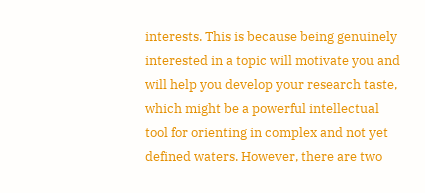interests. This is because being genuinely interested in a topic will motivate you and will help you develop your research taste, which might be a powerful intellectual tool for orienting in complex and not yet defined waters. However, there are two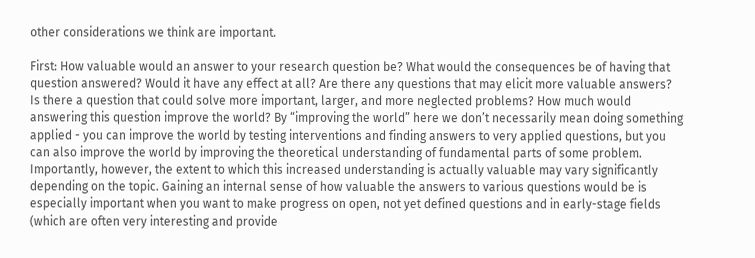other considerations we think are important.

First: How valuable would an answer to your research question be? What would the consequences be of having that question answered? Would it have any effect at all? Are there any questions that may elicit more valuable answers? Is there a question that could solve more important, larger, and more neglected problems? How much would answering this question improve the world? By “improving the world” here we don’t necessarily mean doing something applied - you can improve the world by testing interventions and finding answers to very applied questions, but you can also improve the world by improving the theoretical understanding of fundamental parts of some problem. Importantly, however, the extent to which this increased understanding is actually valuable may vary significantly depending on the topic. Gaining an internal sense of how valuable the answers to various questions would be is especially important when you want to make progress on open, not yet defined questions and in early-stage fields (which are often very interesting and provide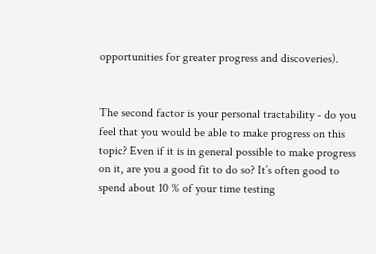opportunities for greater progress and discoveries).


The second factor is your personal tractability - do you feel that you would be able to make progress on this topic? Even if it is in general possible to make progress on it, are you a good fit to do so? It’s often good to spend about 10 % of your time testing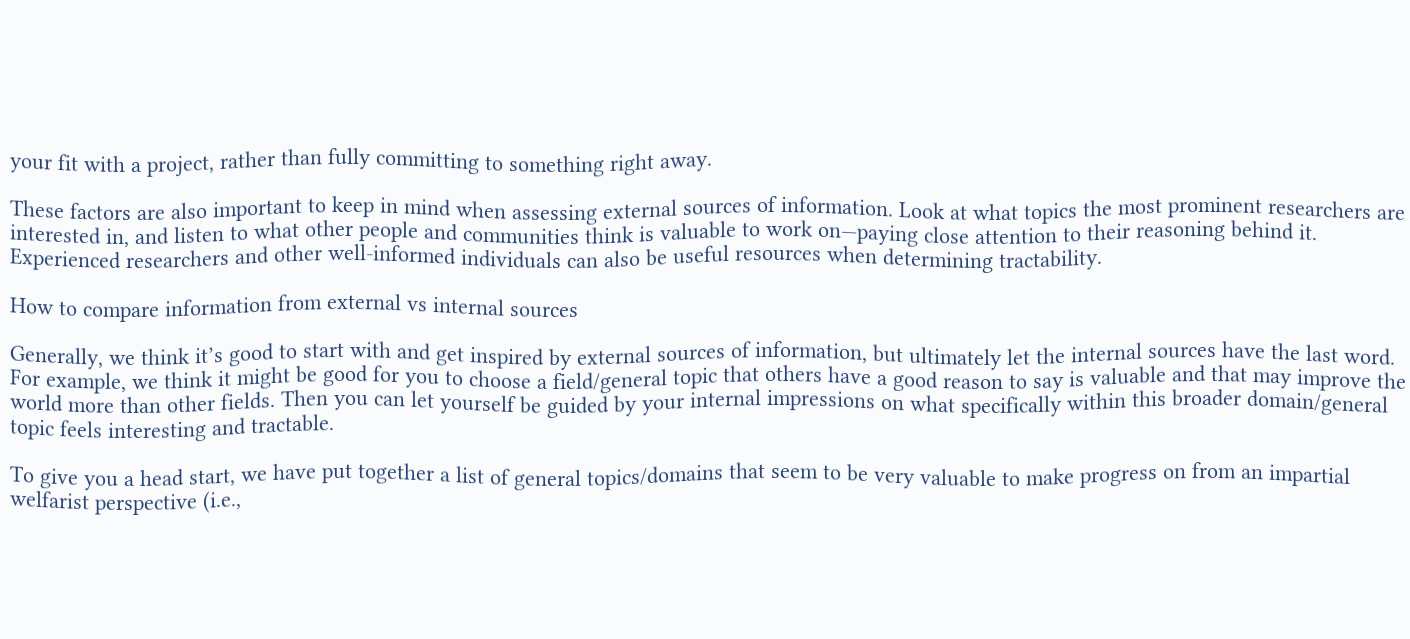your fit with a project, rather than fully committing to something right away.

These factors are also important to keep in mind when assessing external sources of information. Look at what topics the most prominent researchers are interested in, and listen to what other people and communities think is valuable to work on—paying close attention to their reasoning behind it. Experienced researchers and other well-informed individuals can also be useful resources when determining tractability.

How to compare information from external vs internal sources

Generally, we think it’s good to start with and get inspired by external sources of information, but ultimately let the internal sources have the last word. For example, we think it might be good for you to choose a field/general topic that others have a good reason to say is valuable and that may improve the world more than other fields. Then you can let yourself be guided by your internal impressions on what specifically within this broader domain/general topic feels interesting and tractable.

To give you a head start, we have put together a list of general topics/domains that seem to be very valuable to make progress on from an impartial welfarist perspective (i.e.,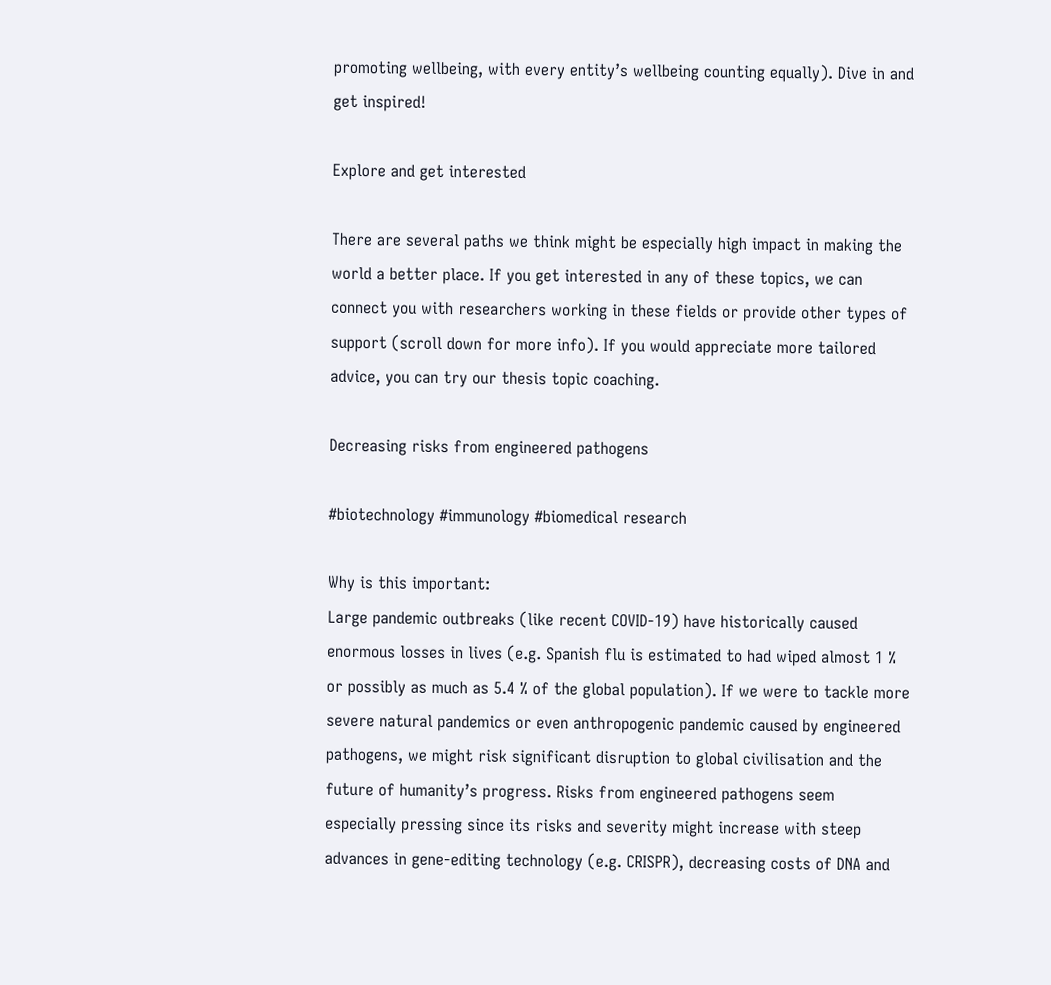promoting wellbeing, with every entity’s wellbeing counting equally). Dive in and get inspired!

Explore and get interested

There are several paths we think might be especially high impact in making the world a better place. If you get interested in any of these topics, we can connect you with researchers working in these fields or provide other types of support (scroll down for more info). If you would appreciate more tailored advice, you can try our thesis topic coaching.

Decreasing risks from engineered pathogens

#biotechnology #immunology #biomedical research

Why is this important:
Large pandemic outbreaks (like recent COVID-19) have historically caused enormous losses in lives (e.g. Spanish flu is estimated to had wiped almost 1 % or possibly as much as 5.4 % of the global population). If we were to tackle more severe natural pandemics or even anthropogenic pandemic caused by engineered pathogens, we might risk significant disruption to global civilisation and the future of humanity’s progress. Risks from engineered pathogens seem especially pressing since its risks and severity might increase with steep advances in gene-editing technology (e.g. CRISPR), decreasing costs of DNA and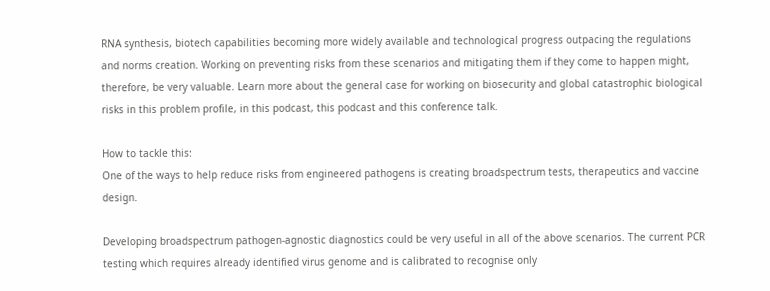RNA synthesis, biotech capabilities becoming more widely available and technological progress outpacing the regulations and norms creation. Working on preventing risks from these scenarios and mitigating them if they come to happen might, therefore, be very valuable. Learn more about the general case for working on biosecurity and global catastrophic biological risks in this problem profile, in this podcast, this podcast and this conference talk.

How to tackle this:
One of the ways to help reduce risks from engineered pathogens is creating broadspectrum tests, therapeutics and vaccine design.

Developing broadspectrum pathogen-agnostic diagnostics could be very useful in all of the above scenarios. The current PCR testing which requires already identified virus genome and is calibrated to recognise only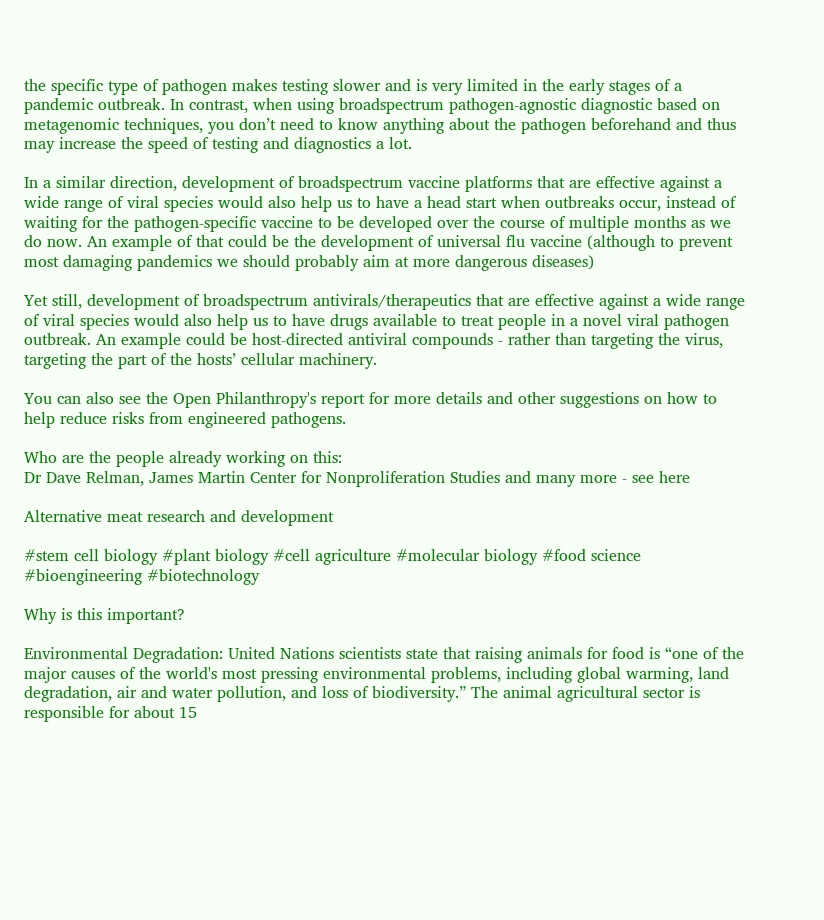the specific type of pathogen makes testing slower and is very limited in the early stages of a pandemic outbreak. In contrast, when using broadspectrum pathogen-agnostic diagnostic based on metagenomic techniques, you don’t need to know anything about the pathogen beforehand and thus may increase the speed of testing and diagnostics a lot.

In a similar direction, development of broadspectrum vaccine platforms that are effective against a wide range of viral species would also help us to have a head start when outbreaks occur, instead of waiting for the pathogen-specific vaccine to be developed over the course of multiple months as we do now. An example of that could be the development of universal flu vaccine (although to prevent most damaging pandemics we should probably aim at more dangerous diseases)

Yet still, development of broadspectrum antivirals/therapeutics that are effective against a wide range of viral species would also help us to have drugs available to treat people in a novel viral pathogen outbreak. An example could be host-directed antiviral compounds - rather than targeting the virus, targeting the part of the hosts’ cellular machinery.

You can also see the Open Philanthropy's report for more details and other suggestions on how to help reduce risks from engineered pathogens.

Who are the people already working on this:
Dr Dave Relman, James Martin Center for Nonproliferation Studies and many more - see here

Alternative meat research and development

#stem cell biology #plant biology #cell agriculture #molecular biology #food science #bioengineering #biotechnology

Why is this important?

Environmental Degradation: United Nations scientists state that raising animals for food is “one of the major causes of the world's most pressing environmental problems, including global warming, land degradation, air and water pollution, and loss of biodiversity.” The animal agricultural sector is responsible for about 15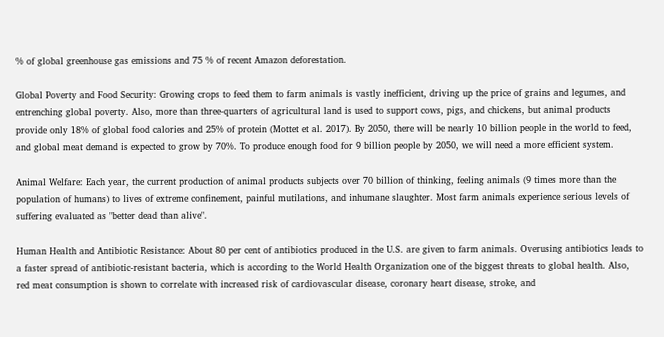% of global greenhouse gas emissions and 75 % of recent Amazon deforestation.

Global Poverty and Food Security: Growing crops to feed them to farm animals is vastly inefficient, driving up the price of grains and legumes, and entrenching global poverty. Also, more than three-quarters of agricultural land is used to support cows, pigs, and chickens, but animal products provide only 18% of global food calories and 25% of protein (Mottet et al. 2017). By 2050, there will be nearly 10 billion people in the world to feed, and global meat demand is expected to grow by 70%. To produce enough food for 9 billion people by 2050, we will need a more efficient system.

Animal Welfare: Each year, the current production of animal products subjects over 70 billion of thinking, feeling animals (9 times more than the population of humans) to lives of extreme confinement, painful mutilations, and inhumane slaughter. Most farm animals experience serious levels of suffering evaluated as "better dead than alive".

Human Health and Antibiotic Resistance: About 80 per cent of antibiotics produced in the U.S. are given to farm animals. Overusing antibiotics leads to a faster spread of antibiotic-resistant bacteria, which is according to the World Health Organization one of the biggest threats to global health. Also, red meat consumption is shown to correlate with increased risk of cardiovascular disease, coronary heart disease, stroke, and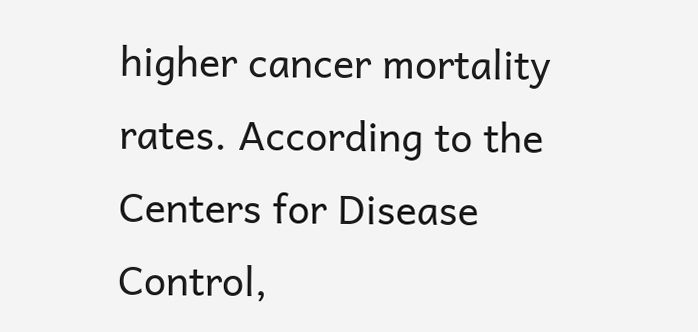higher cancer mortality rates. According to the Centers for Disease Control,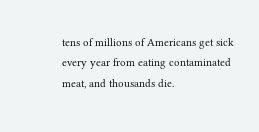tens of millions of Americans get sick every year from eating contaminated meat, and thousands die.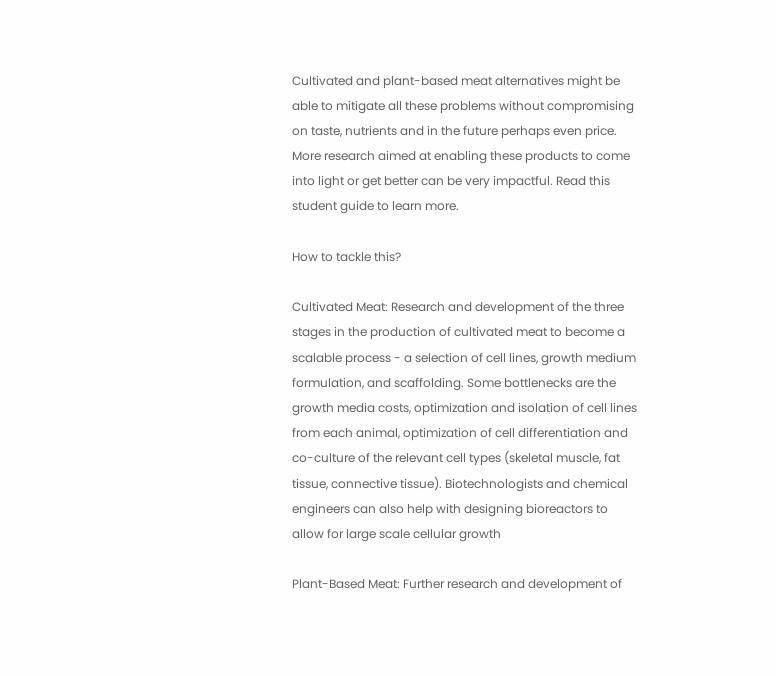Cultivated and plant-based meat alternatives might be able to mitigate all these problems without compromising on taste, nutrients and in the future perhaps even price. More research aimed at enabling these products to come into light or get better can be very impactful. Read this student guide to learn more.

How to tackle this?

Cultivated Meat: Research and development of the three stages in the production of cultivated meat to become a scalable process - a selection of cell lines, growth medium formulation, and scaffolding. Some bottlenecks are the growth media costs, optimization and isolation of cell lines from each animal, optimization of cell differentiation and co-culture of the relevant cell types (skeletal muscle, fat tissue, connective tissue). Biotechnologists and chemical engineers can also help with designing bioreactors to allow for large scale cellular growth

Plant-Based Meat: Further research and development of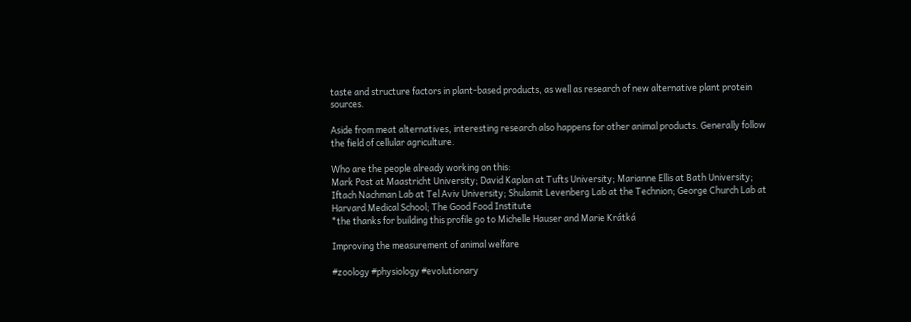taste and structure factors in plant-based products, as well as research of new alternative plant protein sources.

Aside from meat alternatives, interesting research also happens for other animal products. Generally follow the field of cellular agriculture.

Who are the people already working on this:
Mark Post at Maastricht University; David Kaplan at Tufts University; Marianne Ellis at Bath University; Iftach Nachman Lab at Tel Aviv University; Shulamit Levenberg Lab at the Technion; George Church Lab at Harvard Medical School; The Good Food Institute
*the thanks for building this profile go to Michelle Hauser and Marie Krátká

Improving the measurement of animal welfare

#zoology #physiology #evolutionary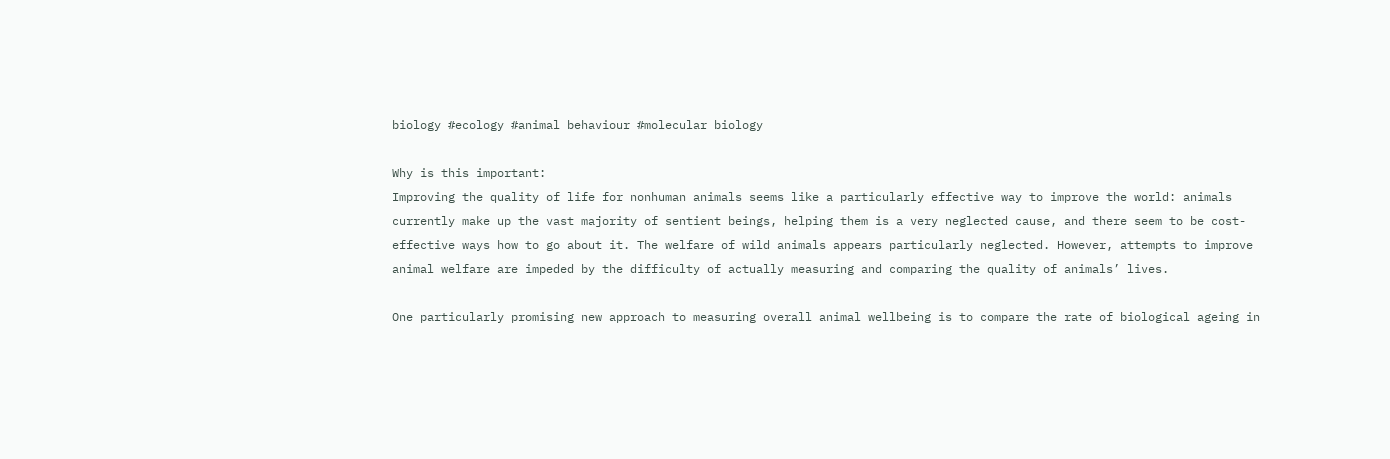biology #ecology #animal behaviour #molecular biology

Why is this important:
Improving the quality of life for nonhuman animals seems like a particularly effective way to improve the world: animals currently make up the vast majority of sentient beings, helping them is a very neglected cause, and there seem to be cost-effective ways how to go about it. The welfare of wild animals appears particularly neglected. However, attempts to improve animal welfare are impeded by the difficulty of actually measuring and comparing the quality of animals’ lives.

One particularly promising new approach to measuring overall animal wellbeing is to compare the rate of biological ageing in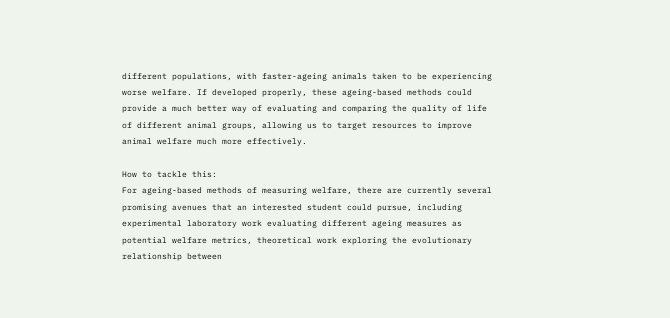different populations, with faster-ageing animals taken to be experiencing worse welfare. If developed properly, these ageing-based methods could provide a much better way of evaluating and comparing the quality of life of different animal groups, allowing us to target resources to improve animal welfare much more effectively.

How to tackle this:
For ageing-based methods of measuring welfare, there are currently several promising avenues that an interested student could pursue, including experimental laboratory work evaluating different ageing measures as potential welfare metrics, theoretical work exploring the evolutionary relationship between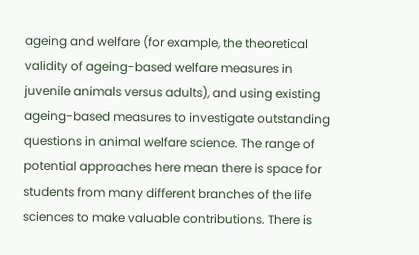ageing and welfare (for example, the theoretical validity of ageing-based welfare measures in juvenile animals versus adults), and using existing ageing-based measures to investigate outstanding questions in animal welfare science. The range of potential approaches here mean there is space for students from many different branches of the life sciences to make valuable contributions. There is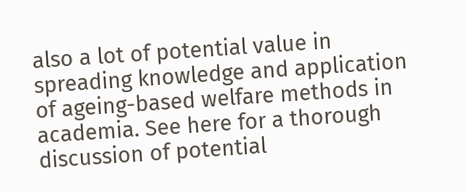also a lot of potential value in spreading knowledge and application of ageing-based welfare methods in academia. See here for a thorough discussion of potential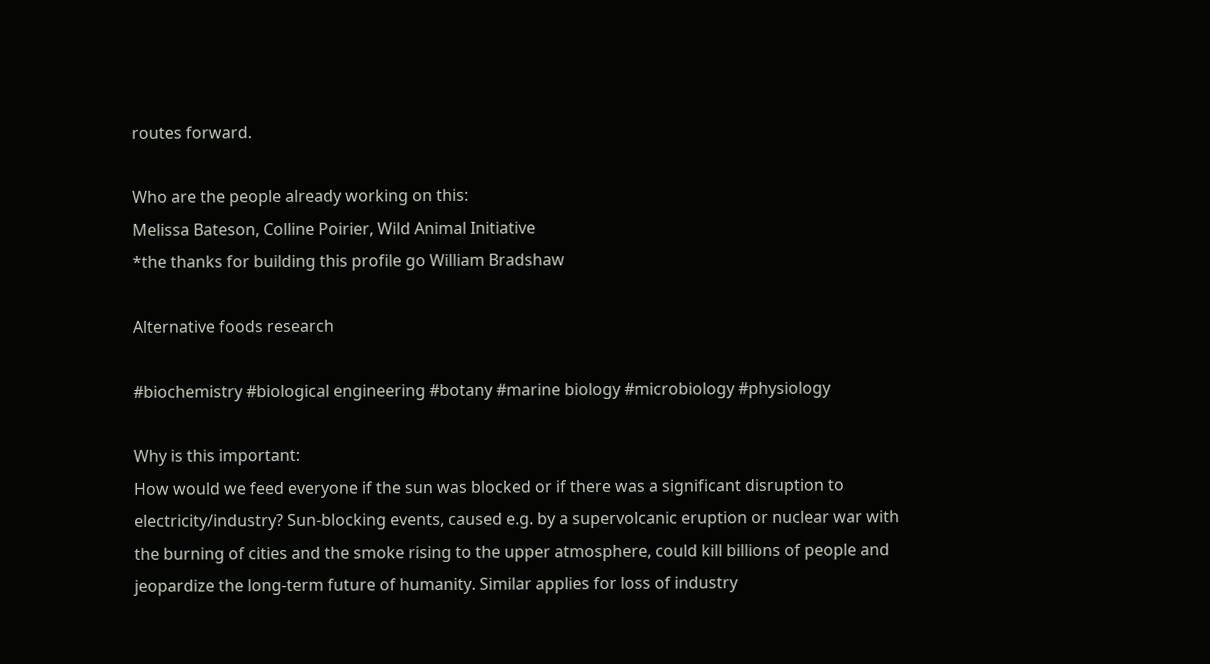routes forward.

Who are the people already working on this:
Melissa Bateson, Colline Poirier, Wild Animal Initiative
*the thanks for building this profile go William Bradshaw

Alternative foods research

#biochemistry #biological engineering #botany #marine biology #microbiology #physiology

Why is this important:
How would we feed everyone if the sun was blocked or if there was a significant disruption to electricity/industry? Sun-blocking events, caused e.g. by a supervolcanic eruption or nuclear war with the burning of cities and the smoke rising to the upper atmosphere, could kill billions of people and jeopardize the long-term future of humanity. Similar applies for loss of industry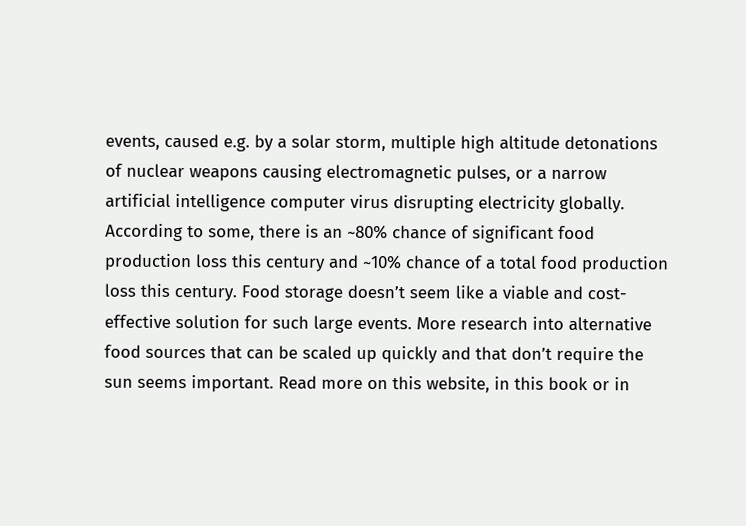events, caused e.g. by a solar storm, multiple high altitude detonations of nuclear weapons causing electromagnetic pulses, or a narrow artificial intelligence computer virus disrupting electricity globally. According to some, there is an ~80% chance of significant food production loss this century and ~10% chance of a total food production loss this century. Food storage doesn’t seem like a viable and cost-effective solution for such large events. More research into alternative food sources that can be scaled up quickly and that don’t require the sun seems important. Read more on this website, in this book or in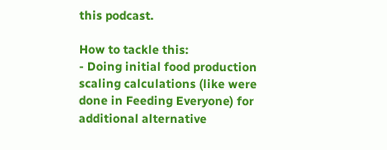this podcast.

How to tackle this:
- Doing initial food production scaling calculations (like were done in Feeding Everyone) for additional alternative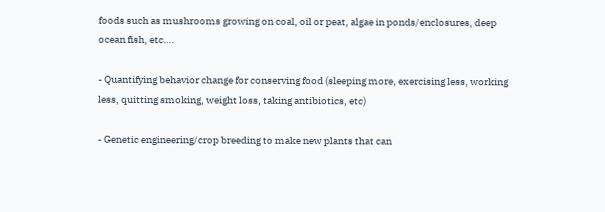foods such as mushrooms growing on coal, oil or peat, algae in ponds/enclosures, deep ocean fish, etc….

- Quantifying behavior change for conserving food (sleeping more, exercising less, working less, quitting smoking, weight loss, taking antibiotics, etc)

- Genetic engineering/crop breeding to make new plants that can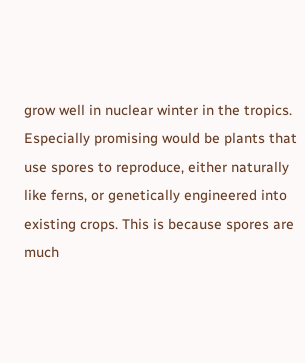grow well in nuclear winter in the tropics. Especially promising would be plants that use spores to reproduce, either naturally like ferns, or genetically engineered into existing crops. This is because spores are much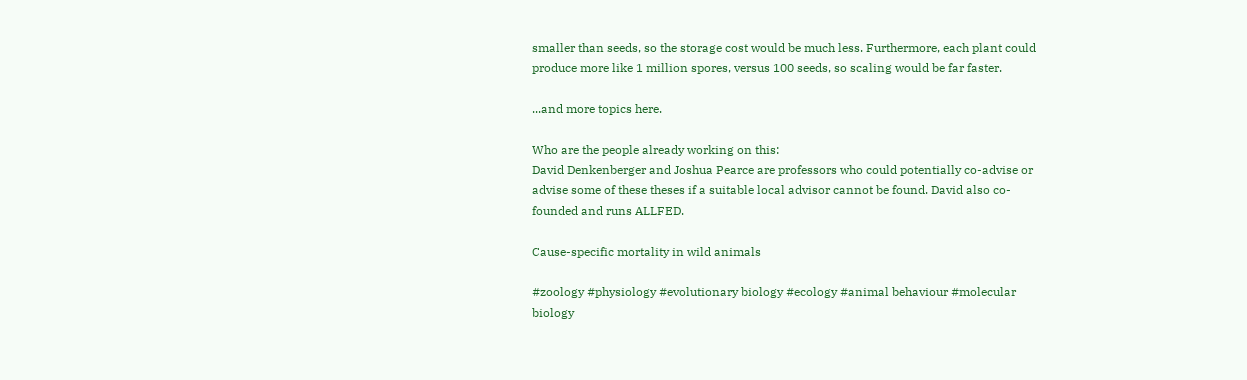smaller than seeds, so the storage cost would be much less. Furthermore, each plant could produce more like 1 million spores, versus 100 seeds, so scaling would be far faster.

...and more topics here.

Who are the people already working on this:
David Denkenberger and Joshua Pearce are professors who could potentially co-advise or advise some of these theses if a suitable local advisor cannot be found. David also co-founded and runs ALLFED.

Cause-specific mortality in wild animals

#zoology #physiology #evolutionary biology #ecology #animal behaviour #molecular biology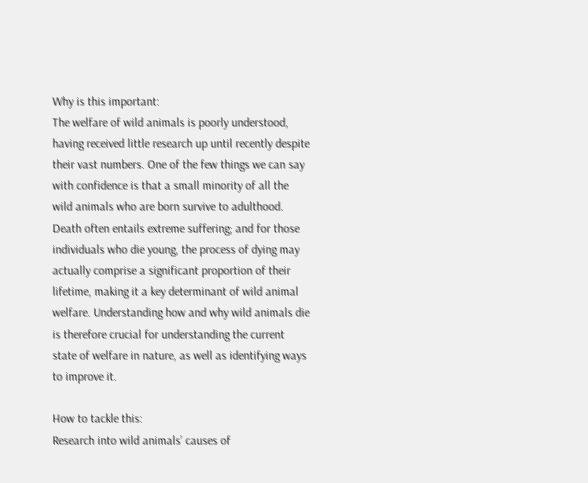Why is this important:
The welfare of wild animals is poorly understood, having received little research up until recently despite their vast numbers. One of the few things we can say with confidence is that a small minority of all the wild animals who are born survive to adulthood. Death often entails extreme suffering; and for those individuals who die young, the process of dying may actually comprise a significant proportion of their lifetime, making it a key determinant of wild animal welfare. Understanding how and why wild animals die is therefore crucial for understanding the current state of welfare in nature, as well as identifying ways to improve it.

How to tackle this:
Research into wild animals’ causes of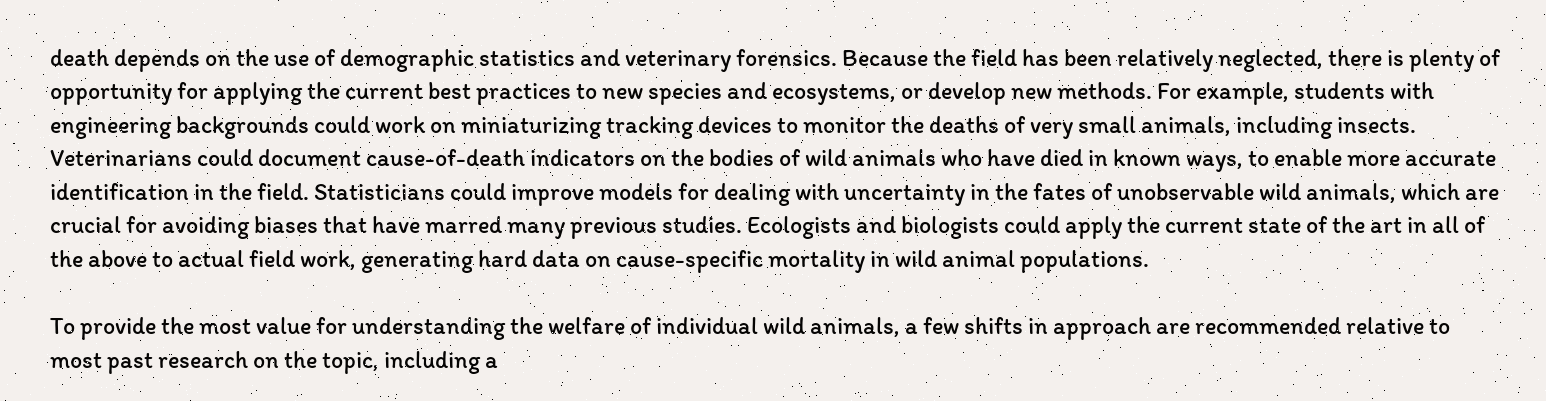death depends on the use of demographic statistics and veterinary forensics. Because the field has been relatively neglected, there is plenty of opportunity for applying the current best practices to new species and ecosystems, or develop new methods. For example, students with engineering backgrounds could work on miniaturizing tracking devices to monitor the deaths of very small animals, including insects. Veterinarians could document cause-of-death indicators on the bodies of wild animals who have died in known ways, to enable more accurate identification in the field. Statisticians could improve models for dealing with uncertainty in the fates of unobservable wild animals, which are crucial for avoiding biases that have marred many previous studies. Ecologists and biologists could apply the current state of the art in all of the above to actual field work, generating hard data on cause-specific mortality in wild animal populations.

To provide the most value for understanding the welfare of individual wild animals, a few shifts in approach are recommended relative to most past research on the topic, including a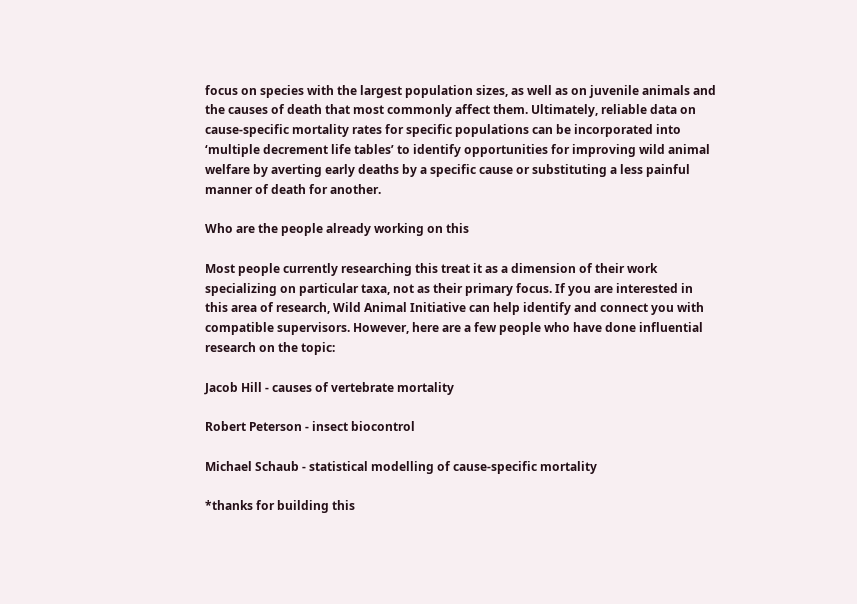focus on species with the largest population sizes, as well as on juvenile animals and the causes of death that most commonly affect them. Ultimately, reliable data on cause-specific mortality rates for specific populations can be incorporated into ‘multiple decrement life tables’ to identify opportunities for improving wild animal welfare by averting early deaths by a specific cause or substituting a less painful manner of death for another.

Who are the people already working on this

Most people currently researching this treat it as a dimension of their work specializing on particular taxa, not as their primary focus. If you are interested in this area of research, Wild Animal Initiative can help identify and connect you with compatible supervisors. However, here are a few people who have done influential research on the topic:

Jacob Hill - causes of vertebrate mortality

Robert Peterson - insect biocontrol

Michael Schaub - statistical modelling of cause-specific mortality

*thanks for building this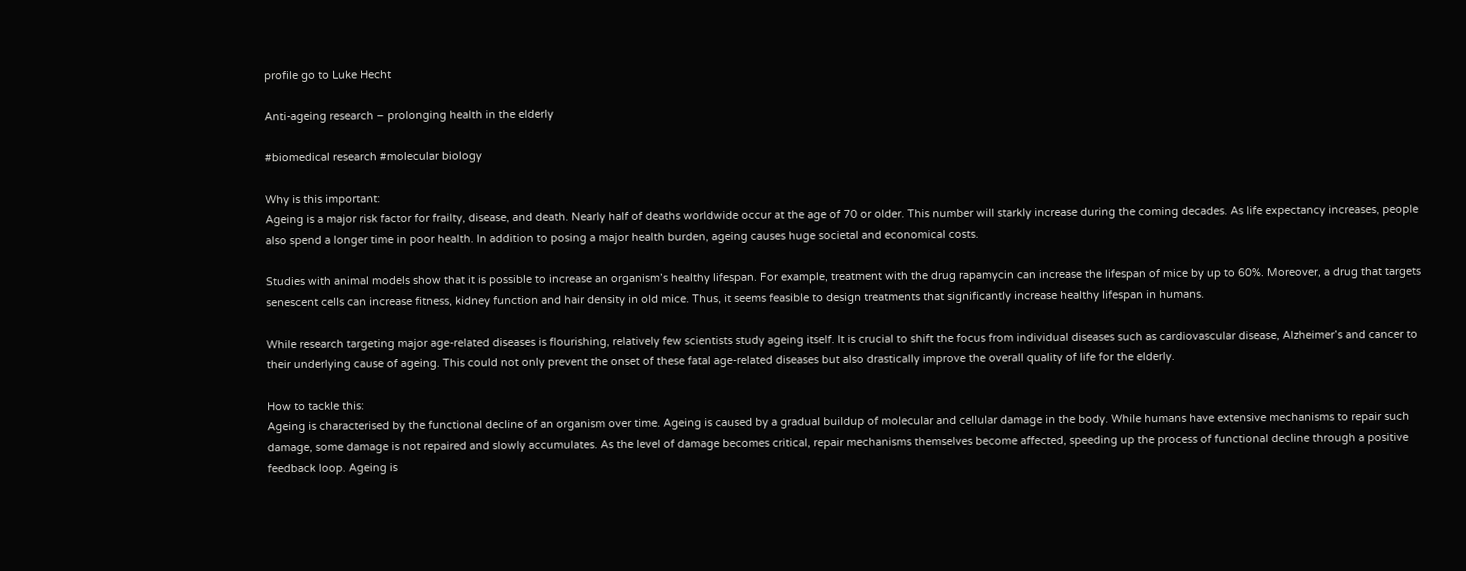profile go to Luke Hecht

Anti-ageing research – prolonging health in the elderly

#biomedical research #molecular biology

Why is this important:
Ageing is a major risk factor for frailty, disease, and death. Nearly half of deaths worldwide occur at the age of 70 or older. This number will starkly increase during the coming decades. As life expectancy increases, people also spend a longer time in poor health. In addition to posing a major health burden, ageing causes huge societal and economical costs.

Studies with animal models show that it is possible to increase an organism’s healthy lifespan. For example, treatment with the drug rapamycin can increase the lifespan of mice by up to 60%. Moreover, a drug that targets senescent cells can increase fitness, kidney function and hair density in old mice. Thus, it seems feasible to design treatments that significantly increase healthy lifespan in humans.

While research targeting major age-related diseases is flourishing, relatively few scientists study ageing itself. It is crucial to shift the focus from individual diseases such as cardiovascular disease, Alzheimer’s and cancer to their underlying cause of ageing. This could not only prevent the onset of these fatal age-related diseases but also drastically improve the overall quality of life for the elderly.

How to tackle this:
Ageing is characterised by the functional decline of an organism over time. Ageing is caused by a gradual buildup of molecular and cellular damage in the body. While humans have extensive mechanisms to repair such damage, some damage is not repaired and slowly accumulates. As the level of damage becomes critical, repair mechanisms themselves become affected, speeding up the process of functional decline through a positive feedback loop. Ageing is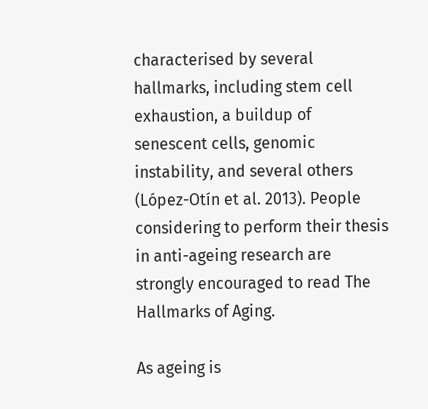characterised by several hallmarks, including stem cell exhaustion, a buildup of senescent cells, genomic instability, and several others (López-Otín et al. 2013). People considering to perform their thesis in anti-ageing research are strongly encouraged to read The Hallmarks of Aging.

As ageing is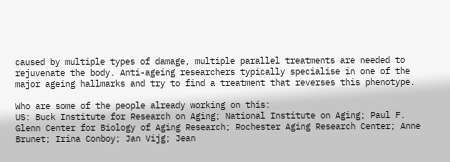caused by multiple types of damage, multiple parallel treatments are needed to rejuvenate the body. Anti-ageing researchers typically specialise in one of the major ageing hallmarks and try to find a treatment that reverses this phenotype.

Who are some of the people already working on this:
US: Buck Institute for Research on Aging; National Institute on Aging; Paul F. Glenn Center for Biology of Aging Research; Rochester Aging Research Center; Anne Brunet; Irina Conboy; Jan Vijg; Jean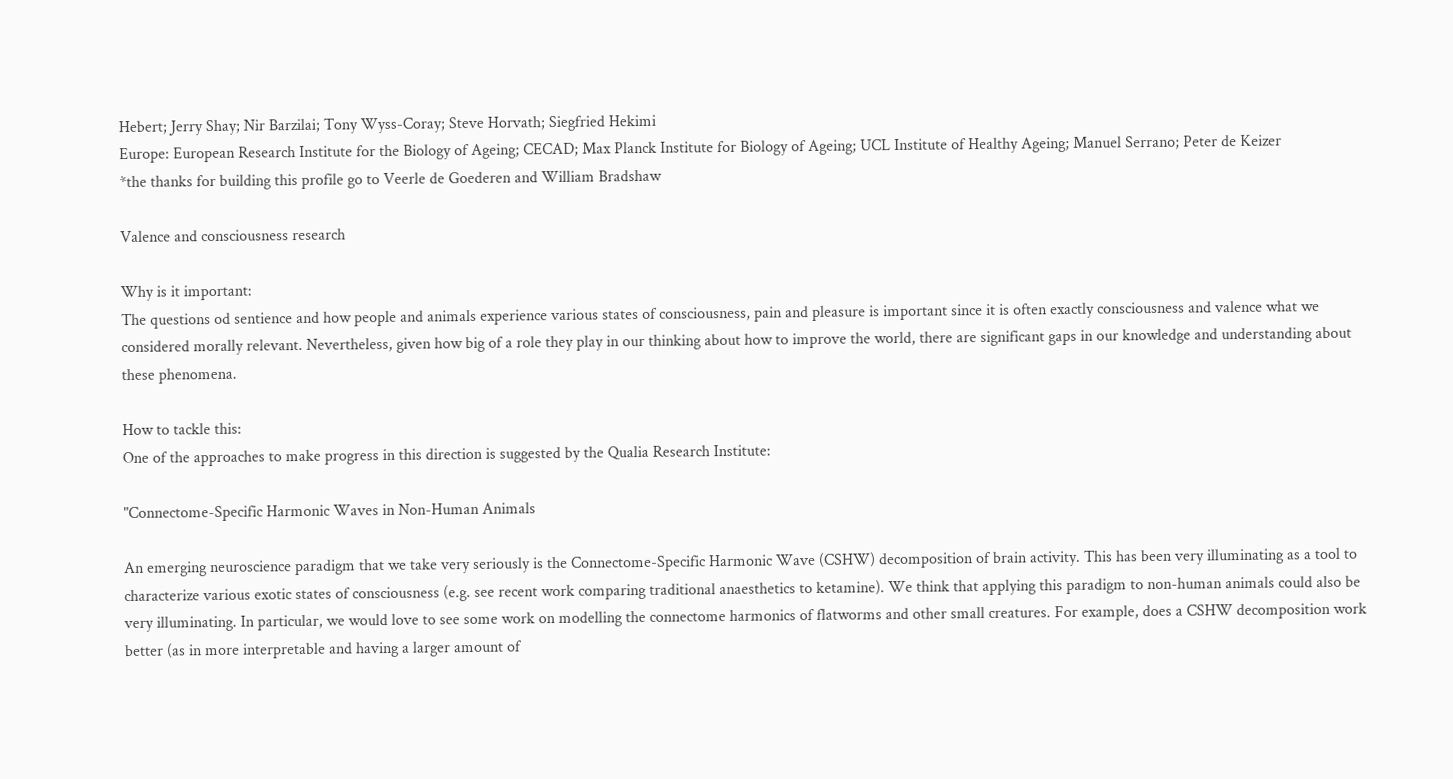Hebert; Jerry Shay; Nir Barzilai; Tony Wyss-Coray; Steve Horvath; Siegfried Hekimi
Europe: European Research Institute for the Biology of Ageing; CECAD; Max Planck Institute for Biology of Ageing; UCL Institute of Healthy Ageing; Manuel Serrano; Peter de Keizer
*the thanks for building this profile go to Veerle de Goederen and William Bradshaw

Valence and consciousness research

Why is it important:
The questions od sentience and how people and animals experience various states of consciousness, pain and pleasure is important since it is often exactly consciousness and valence what we considered morally relevant. Nevertheless, given how big of a role they play in our thinking about how to improve the world, there are significant gaps in our knowledge and understanding about these phenomena.

How to tackle this:
One of the approaches to make progress in this direction is suggested by the Qualia Research Institute:

"Connectome-Specific Harmonic Waves in Non-Human Animals

An emerging neuroscience paradigm that we take very seriously is the Connectome-Specific Harmonic Wave (CSHW) decomposition of brain activity. This has been very illuminating as a tool to characterize various exotic states of consciousness (e.g. see recent work comparing traditional anaesthetics to ketamine). We think that applying this paradigm to non-human animals could also be very illuminating. In particular, we would love to see some work on modelling the connectome harmonics of flatworms and other small creatures. For example, does a CSHW decomposition work better (as in more interpretable and having a larger amount of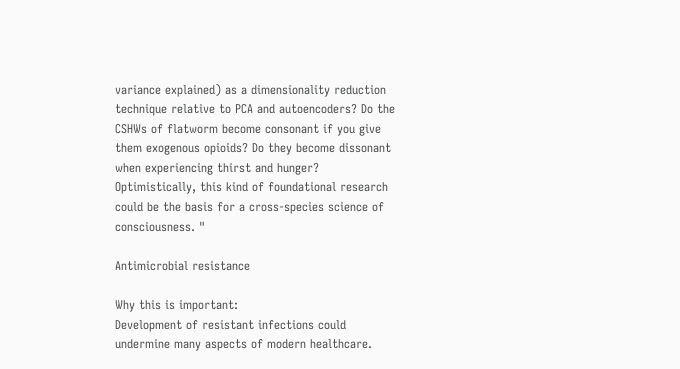variance explained) as a dimensionality reduction technique relative to PCA and autoencoders? Do the CSHWs of flatworm become consonant if you give them exogenous opioids? Do they become dissonant when experiencing thirst and hunger? Optimistically, this kind of foundational research could be the basis for a cross-species science of consciousness. "

Antimicrobial resistance

Why this is important:
Development of resistant infections could undermine many aspects of modern healthcare.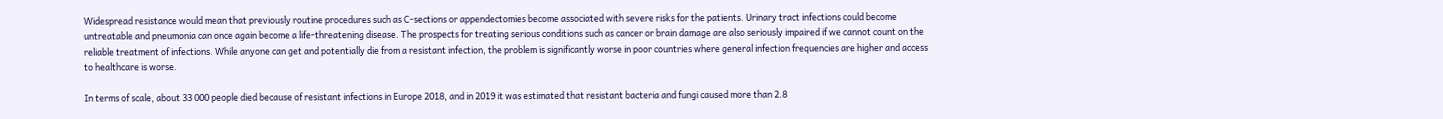Widespread resistance would mean that previously routine procedures such as C-sections or appendectomies become associated with severe risks for the patients. Urinary tract infections could become untreatable and pneumonia can once again become a life-threatening disease. The prospects for treating serious conditions such as cancer or brain damage are also seriously impaired if we cannot count on the reliable treatment of infections. While anyone can get and potentially die from a resistant infection, the problem is significantly worse in poor countries where general infection frequencies are higher and access to healthcare is worse.

In terms of scale, about 33 000 people died because of resistant infections in Europe 2018, and in 2019 it was estimated that resistant bacteria and fungi caused more than 2.8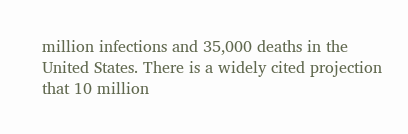million infections and 35,000 deaths in the United States. There is a widely cited projection that 10 million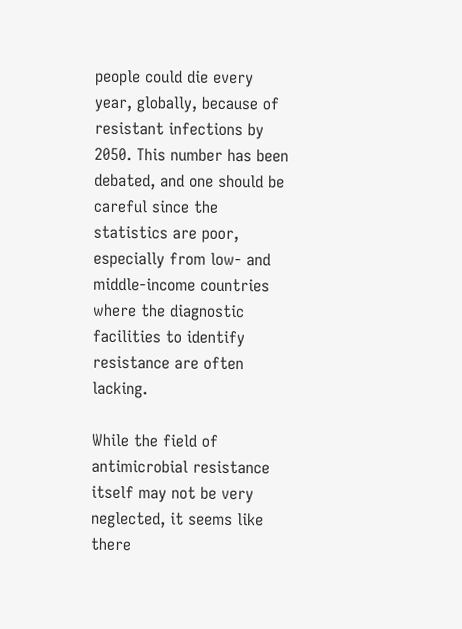people could die every year, globally, because of resistant infections by 2050. This number has been debated, and one should be careful since the statistics are poor, especially from low- and middle-income countries where the diagnostic facilities to identify resistance are often lacking.

While the field of antimicrobial resistance itself may not be very neglected, it seems like there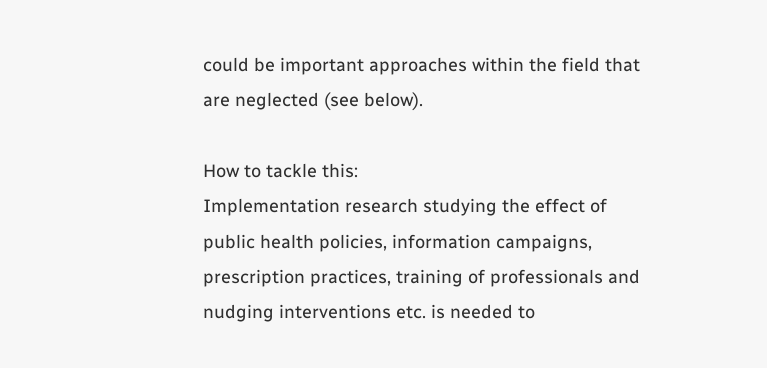could be important approaches within the field that are neglected (see below).

How to tackle this:
Implementation research studying the effect of public health policies, information campaigns, prescription practices, training of professionals and nudging interventions etc. is needed to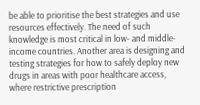be able to prioritise the best strategies and use resources effectively. The need of such knowledge is most critical in low- and middle-income countries. Another area is designing and testing strategies for how to safely deploy new drugs in areas with poor healthcare access, where restrictive prescription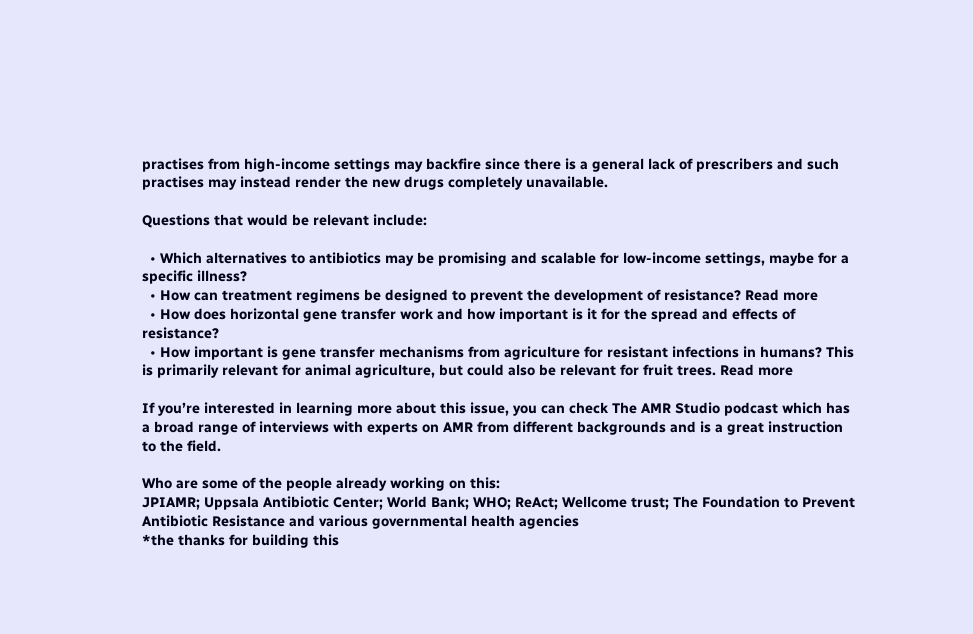practises from high-income settings may backfire since there is a general lack of prescribers and such practises may instead render the new drugs completely unavailable.

Questions that would be relevant include:

  • Which alternatives to antibiotics may be promising and scalable for low-income settings, maybe for a specific illness?
  • How can treatment regimens be designed to prevent the development of resistance? Read more
  • How does horizontal gene transfer work and how important is it for the spread and effects of resistance?
  • How important is gene transfer mechanisms from agriculture for resistant infections in humans? This is primarily relevant for animal agriculture, but could also be relevant for fruit trees. Read more

If you’re interested in learning more about this issue, you can check The AMR Studio podcast which has a broad range of interviews with experts on AMR from different backgrounds and is a great instruction to the field.

Who are some of the people already working on this:
JPIAMR; Uppsala Antibiotic Center; World Bank; WHO; ReAct; Wellcome trust; The Foundation to Prevent Antibiotic Resistance and various governmental health agencies
*the thanks for building this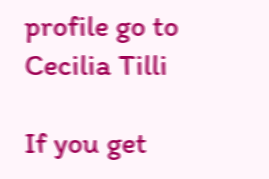profile go to Cecilia Tilli

If you get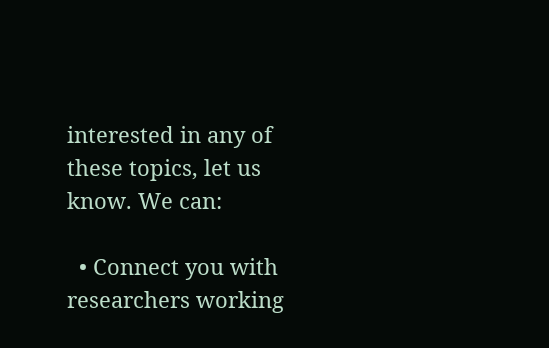interested in any of these topics, let us know. We can:

  • Connect you with researchers working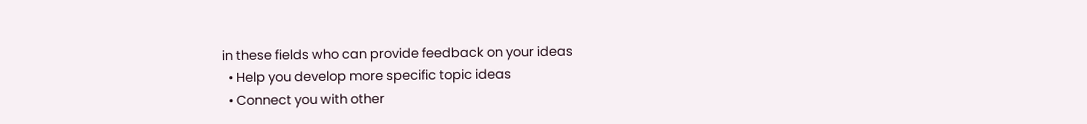in these fields who can provide feedback on your ideas
  • Help you develop more specific topic ideas
  • Connect you with other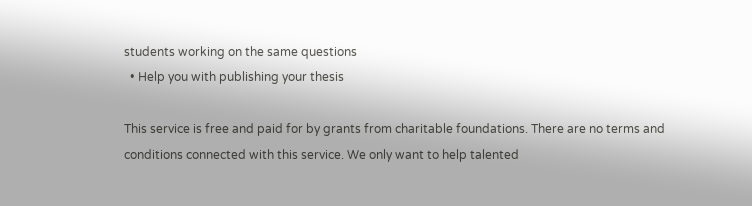students working on the same questions
  • Help you with publishing your thesis

This service is free and paid for by grants from charitable foundations. There are no terms and conditions connected with this service. We only want to help talented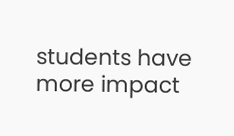students have more impact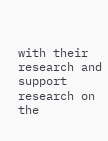with their research and support research on the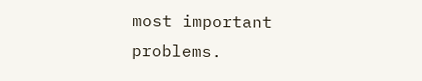most important problems.